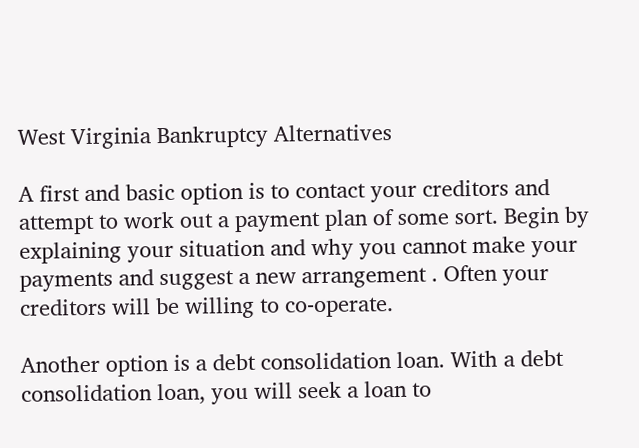West Virginia Bankruptcy Alternatives

A first and basic option is to contact your creditors and attempt to work out a payment plan of some sort. Begin by explaining your situation and why you cannot make your payments and suggest a new arrangement . Often your creditors will be willing to co-operate.

Another option is a debt consolidation loan. With a debt consolidation loan, you will seek a loan to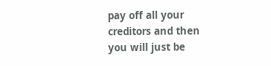pay off all your creditors and then you will just be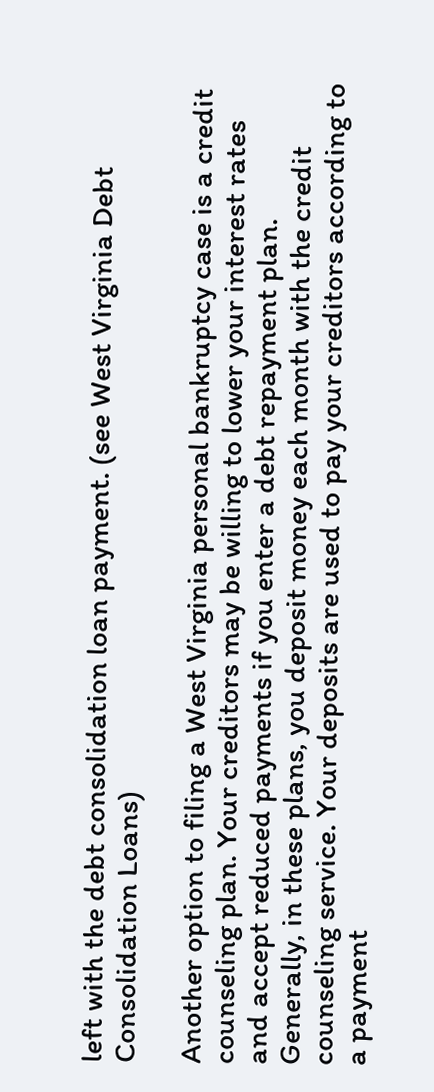left with the debt consolidation loan payment. (see West Virginia Debt Consolidation Loans)

Another option to filing a West Virginia personal bankruptcy case is a credit counseling plan. Your creditors may be willing to lower your interest rates and accept reduced payments if you enter a debt repayment plan. Generally, in these plans, you deposit money each month with the credit counseling service. Your deposits are used to pay your creditors according to a payment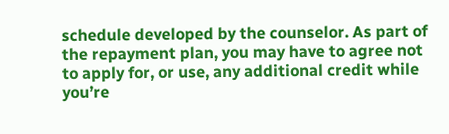schedule developed by the counselor. As part of the repayment plan, you may have to agree not to apply for, or use, any additional credit while you’re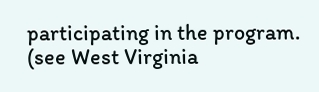participating in the program. (see West Virginia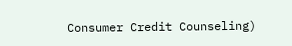Consumer Credit Counseling)